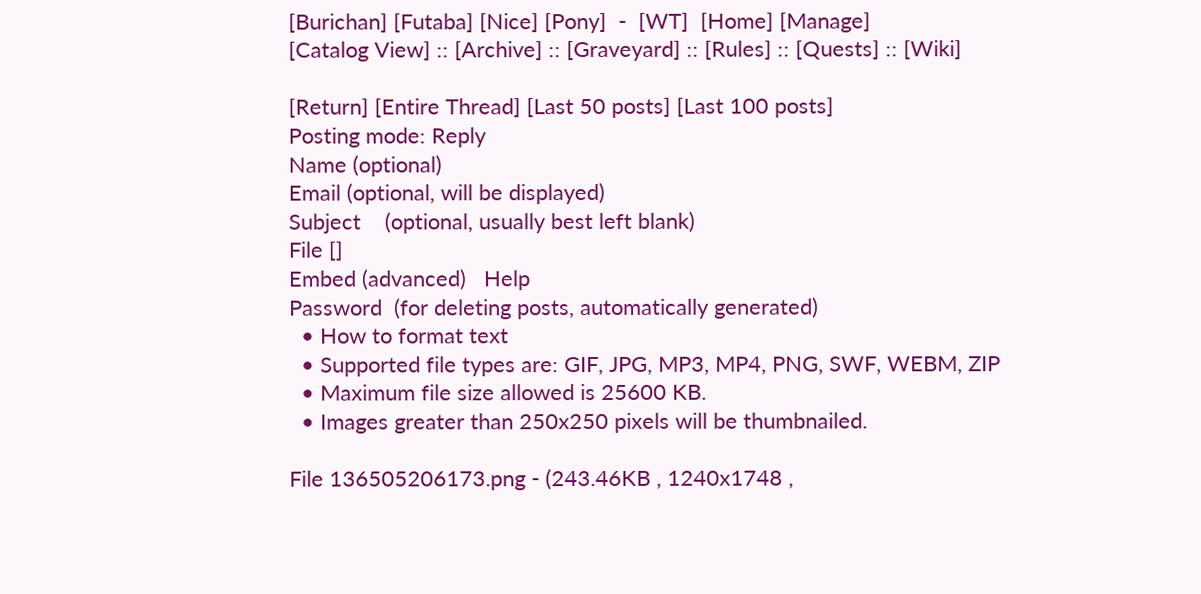[Burichan] [Futaba] [Nice] [Pony]  -  [WT]  [Home] [Manage]
[Catalog View] :: [Archive] :: [Graveyard] :: [Rules] :: [Quests] :: [Wiki]

[Return] [Entire Thread] [Last 50 posts] [Last 100 posts]
Posting mode: Reply
Name (optional)
Email (optional, will be displayed)
Subject    (optional, usually best left blank)
File []
Embed (advanced)   Help
Password  (for deleting posts, automatically generated)
  • How to format text
  • Supported file types are: GIF, JPG, MP3, MP4, PNG, SWF, WEBM, ZIP
  • Maximum file size allowed is 25600 KB.
  • Images greater than 250x250 pixels will be thumbnailed.

File 136505206173.png - (243.46KB , 1240x1748 ,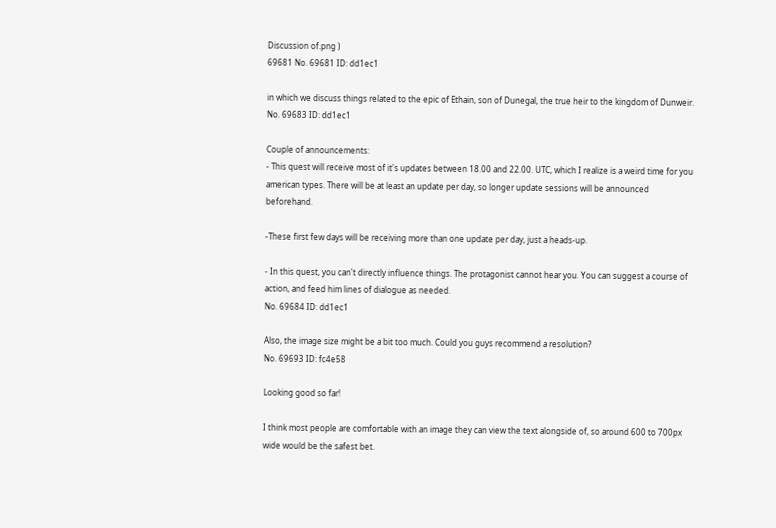Discussion of.png )
69681 No. 69681 ID: dd1ec1

in which we discuss things related to the epic of Ethain, son of Dunegal, the true heir to the kingdom of Dunweir.
No. 69683 ID: dd1ec1

Couple of announcements:
- This quest will receive most of it's updates between 18.00 and 22.00. UTC, which I realize is a weird time for you american types. There will be at least an update per day, so longer update sessions will be announced beforehand.

-These first few days will be receiving more than one update per day, just a heads-up.

- In this quest, you can't directly influence things. The protagonist cannot hear you. You can suggest a course of action, and feed him lines of dialogue as needed.
No. 69684 ID: dd1ec1

Also, the image size might be a bit too much. Could you guys recommend a resolution?
No. 69693 ID: fc4e58

Looking good so far!

I think most people are comfortable with an image they can view the text alongside of, so around 600 to 700px wide would be the safest bet.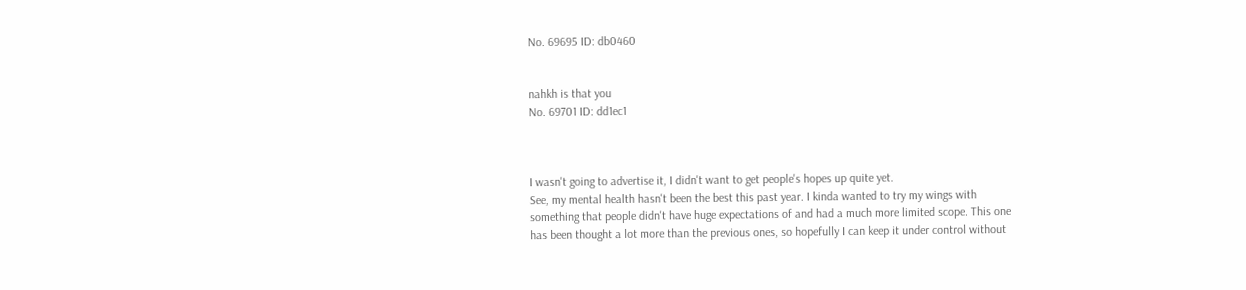No. 69695 ID: db0460


nahkh is that you
No. 69701 ID: dd1ec1



I wasn't going to advertise it, I didn't want to get people's hopes up quite yet.
See, my mental health hasn't been the best this past year. I kinda wanted to try my wings with something that people didn't have huge expectations of and had a much more limited scope. This one has been thought a lot more than the previous ones, so hopefully I can keep it under control without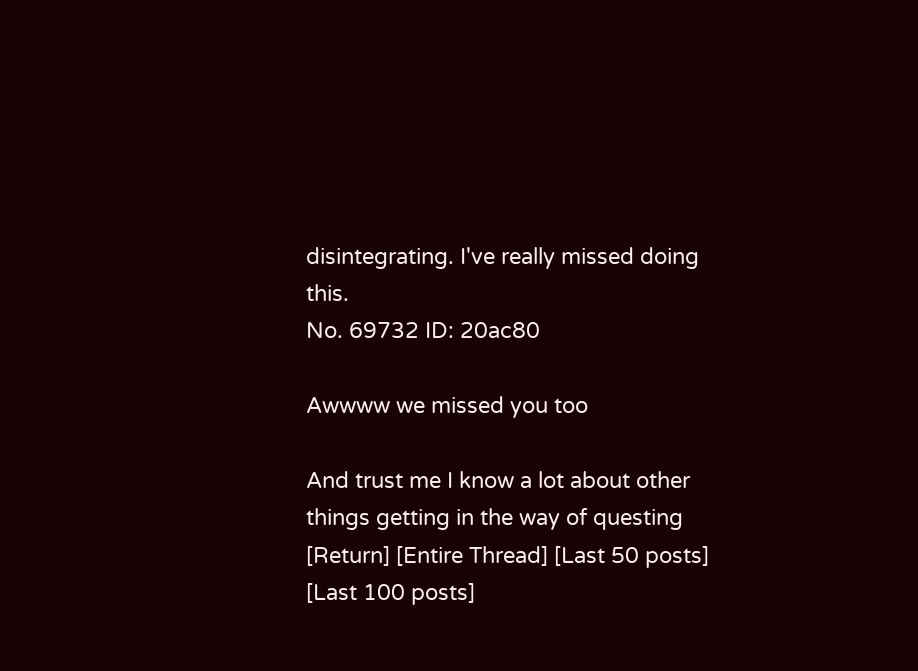disintegrating. I've really missed doing this.
No. 69732 ID: 20ac80

Awwww we missed you too

And trust me I know a lot about other things getting in the way of questing
[Return] [Entire Thread] [Last 50 posts] [Last 100 posts]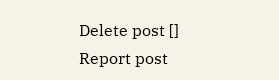Delete post []
Report post